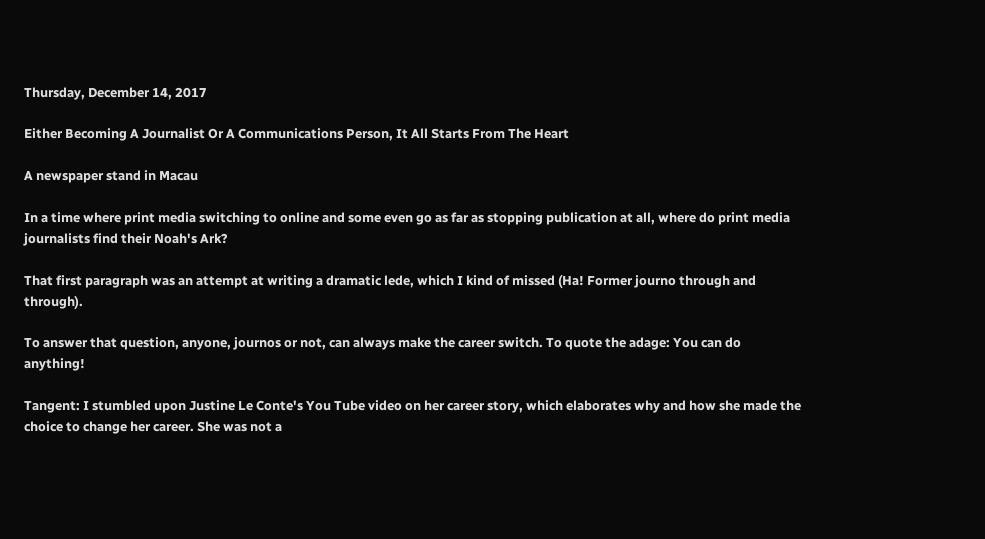Thursday, December 14, 2017

Either Becoming A Journalist Or A Communications Person, It All Starts From The Heart

A newspaper stand in Macau

In a time where print media switching to online and some even go as far as stopping publication at all, where do print media journalists find their Noah's Ark?

That first paragraph was an attempt at writing a dramatic lede, which I kind of missed (Ha! Former journo through and through).

To answer that question, anyone, journos or not, can always make the career switch. To quote the adage: You can do anything!

Tangent: I stumbled upon Justine Le Conte's You Tube video on her career story, which elaborates why and how she made the choice to change her career. She was not a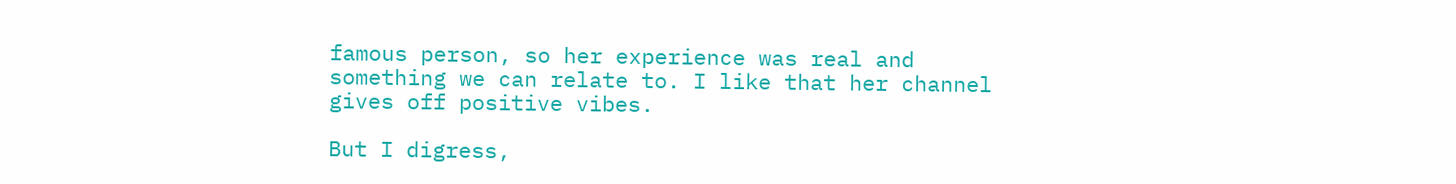famous person, so her experience was real and something we can relate to. I like that her channel gives off positive vibes.

But I digress,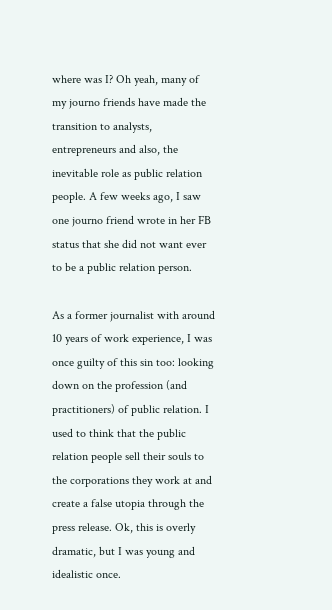where was I? Oh yeah, many of my journo friends have made the transition to analysts, entrepreneurs and also, the inevitable role as public relation people. A few weeks ago, I saw one journo friend wrote in her FB status that she did not want ever to be a public relation person.

As a former journalist with around 10 years of work experience, I was once guilty of this sin too: looking down on the profession (and practitioners) of public relation. I used to think that the public relation people sell their souls to the corporations they work at and create a false utopia through the press release. Ok, this is overly dramatic, but I was young and idealistic once.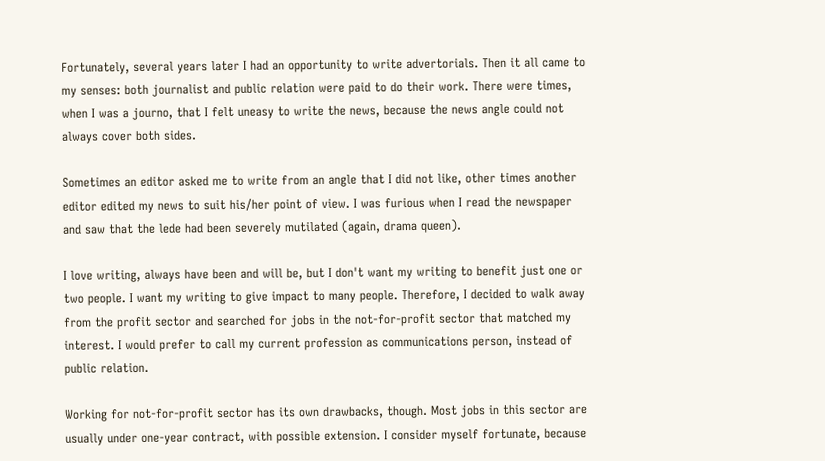Fortunately, several years later I had an opportunity to write advertorials. Then it all came to my senses: both journalist and public relation were paid to do their work. There were times, when I was a journo, that I felt uneasy to write the news, because the news angle could not always cover both sides.

Sometimes an editor asked me to write from an angle that I did not like, other times another editor edited my news to suit his/her point of view. I was furious when I read the newspaper and saw that the lede had been severely mutilated (again, drama queen).

I love writing, always have been and will be, but I don't want my writing to benefit just one or two people. I want my writing to give impact to many people. Therefore, I decided to walk away from the profit sector and searched for jobs in the not-for-profit sector that matched my interest. I would prefer to call my current profession as communications person, instead of public relation.

Working for not-for-profit sector has its own drawbacks, though. Most jobs in this sector are usually under one-year contract, with possible extension. I consider myself fortunate, because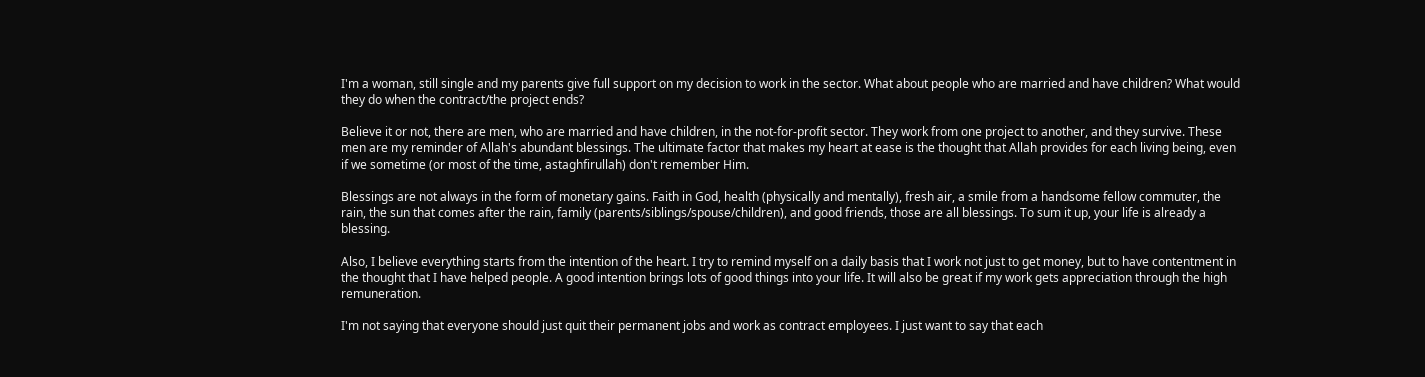I'm a woman, still single and my parents give full support on my decision to work in the sector. What about people who are married and have children? What would they do when the contract/the project ends?

Believe it or not, there are men, who are married and have children, in the not-for-profit sector. They work from one project to another, and they survive. These men are my reminder of Allah's abundant blessings. The ultimate factor that makes my heart at ease is the thought that Allah provides for each living being, even if we sometime (or most of the time, astaghfirullah) don't remember Him.

Blessings are not always in the form of monetary gains. Faith in God, health (physically and mentally), fresh air, a smile from a handsome fellow commuter, the rain, the sun that comes after the rain, family (parents/siblings/spouse/children), and good friends, those are all blessings. To sum it up, your life is already a blessing.

Also, I believe everything starts from the intention of the heart. I try to remind myself on a daily basis that I work not just to get money, but to have contentment in the thought that I have helped people. A good intention brings lots of good things into your life. It will also be great if my work gets appreciation through the high remuneration.

I'm not saying that everyone should just quit their permanent jobs and work as contract employees. I just want to say that each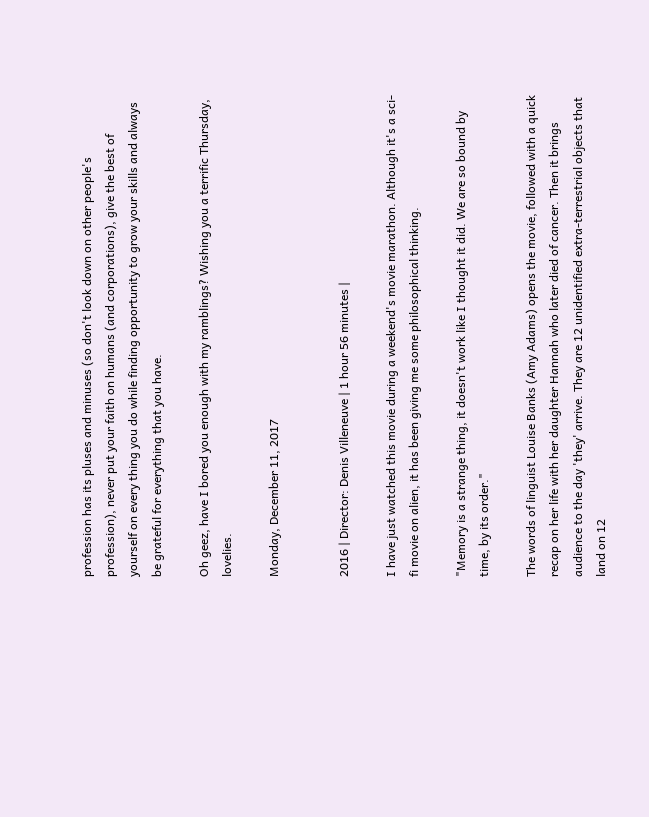profession has its pluses and minuses (so don't look down on other people's profession), never put your faith on humans (and corporations), give the best of yourself on every thing you do while finding opportunity to grow your skills and always be grateful for everything that you have.

Oh geez, have I bored you enough with my ramblings? Wishing you a terrific Thursday, lovelies.

Monday, December 11, 2017


2016 | Director: Denis Villeneuve | 1 hour 56 minutes |

I have just watched this movie during a weekend's movie marathon. Although it's a sci-fi movie on alien, it has been giving me some philosophical thinking.

"Memory is a strange thing, it doesn't work like I thought it did. We are so bound by time, by its order."

The words of linguist Louise Banks (Amy Adams) opens the movie, followed with a quick recap on her life with her daughter Hannah who later died of cancer. Then it brings audience to the day 'they' arrive. They are 12 unidentified extra-terrestrial objects that land on 12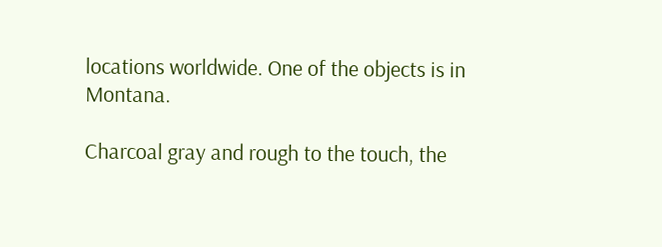locations worldwide. One of the objects is in Montana.

Charcoal gray and rough to the touch, the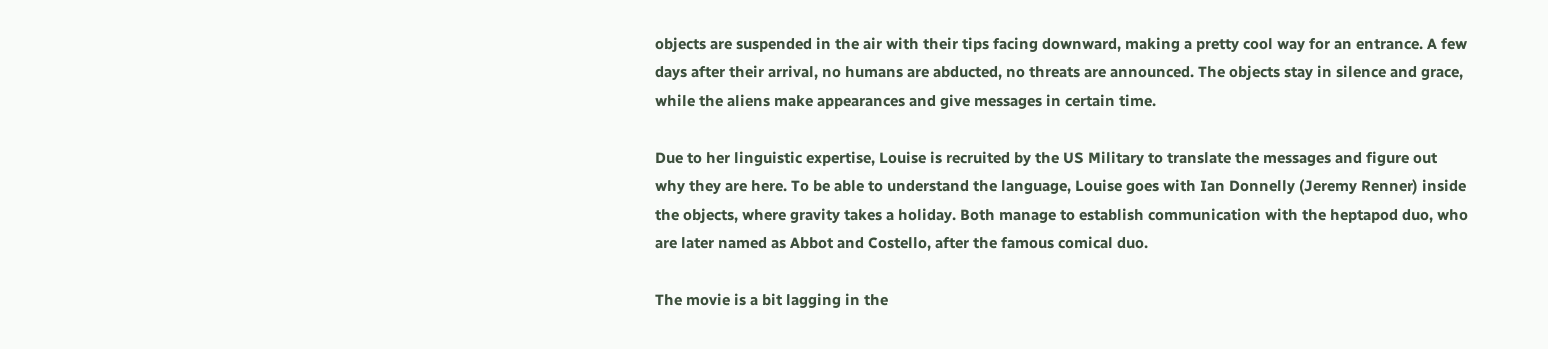objects are suspended in the air with their tips facing downward, making a pretty cool way for an entrance. A few days after their arrival, no humans are abducted, no threats are announced. The objects stay in silence and grace, while the aliens make appearances and give messages in certain time.

Due to her linguistic expertise, Louise is recruited by the US Military to translate the messages and figure out why they are here. To be able to understand the language, Louise goes with Ian Donnelly (Jeremy Renner) inside the objects, where gravity takes a holiday. Both manage to establish communication with the heptapod duo, who are later named as Abbot and Costello, after the famous comical duo.

The movie is a bit lagging in the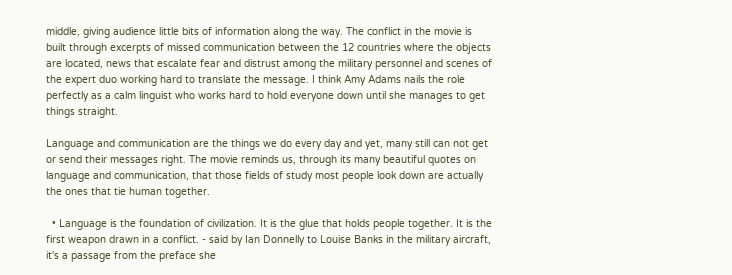middle, giving audience little bits of information along the way. The conflict in the movie is built through excerpts of missed communication between the 12 countries where the objects are located, news that escalate fear and distrust among the military personnel and scenes of the expert duo working hard to translate the message. I think Amy Adams nails the role perfectly as a calm linguist who works hard to hold everyone down until she manages to get things straight.

Language and communication are the things we do every day and yet, many still can not get or send their messages right. The movie reminds us, through its many beautiful quotes on language and communication, that those fields of study most people look down are actually the ones that tie human together.

  • Language is the foundation of civilization. It is the glue that holds people together. It is the first weapon drawn in a conflict. - said by Ian Donnelly to Louise Banks in the military aircraft, it's a passage from the preface she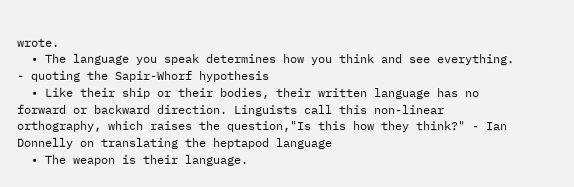wrote.
  • The language you speak determines how you think and see everything. - quoting the Sapir-Whorf hypothesis
  • Like their ship or their bodies, their written language has no forward or backward direction. Linguists call this non-linear orthography, which raises the question,"Is this how they think?" - Ian Donnelly on translating the heptapod language
  • The weapon is their language.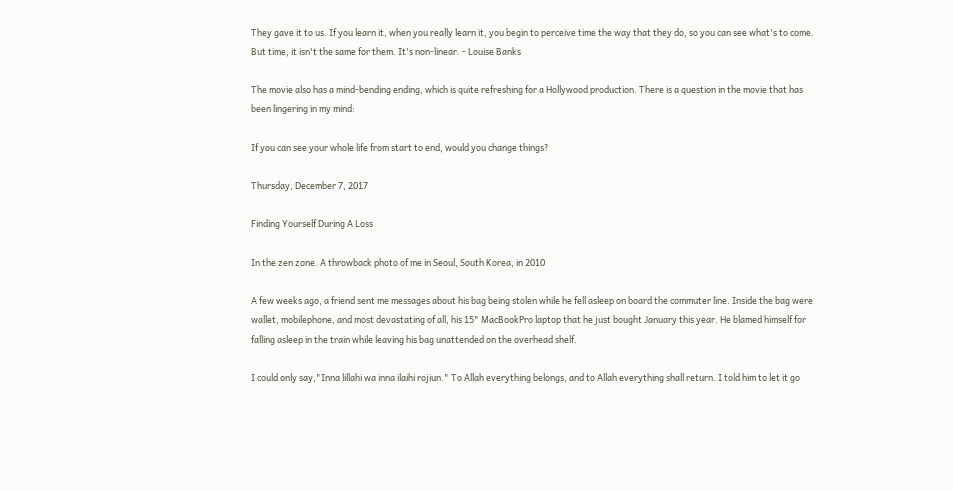They gave it to us. If you learn it, when you really learn it, you begin to perceive time the way that they do, so you can see what's to come. But time, it isn't the same for them. It's non-linear. - Louise Banks

The movie also has a mind-bending ending, which is quite refreshing for a Hollywood production. There is a question in the movie that has been lingering in my mind:

If you can see your whole life from start to end, would you change things?

Thursday, December 7, 2017

Finding Yourself During A Loss

In the zen zone. A throwback photo of me in Seoul, South Korea, in 2010

A few weeks ago, a friend sent me messages about his bag being stolen while he fell asleep on board the commuter line. Inside the bag were wallet, mobilephone, and most devastating of all, his 15" MacBookPro laptop that he just bought January this year. He blamed himself for falling asleep in the train while leaving his bag unattended on the overhead shelf.

I could only say,"Inna lillahi wa inna ilaihi rojiun." To Allah everything belongs, and to Allah everything shall return. I told him to let it go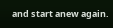and start anew again.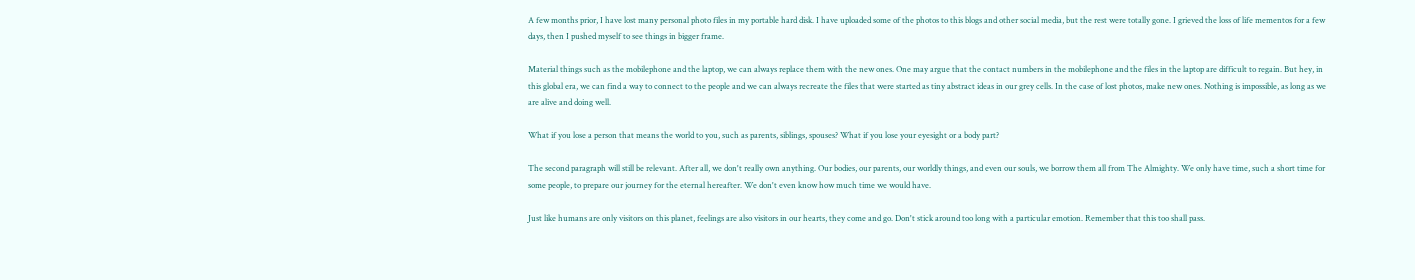A few months prior, I have lost many personal photo files in my portable hard disk. I have uploaded some of the photos to this blogs and other social media, but the rest were totally gone. I grieved the loss of life mementos for a few days, then I pushed myself to see things in bigger frame.

Material things such as the mobilephone and the laptop, we can always replace them with the new ones. One may argue that the contact numbers in the mobilephone and the files in the laptop are difficult to regain. But hey, in this global era, we can find a way to connect to the people and we can always recreate the files that were started as tiny abstract ideas in our grey cells. In the case of lost photos, make new ones. Nothing is impossible, as long as we are alive and doing well.

What if you lose a person that means the world to you, such as parents, siblings, spouses? What if you lose your eyesight or a body part?

The second paragraph will still be relevant. After all, we don't really own anything. Our bodies, our parents, our worldly things, and even our souls, we borrow them all from The Almighty. We only have time, such a short time for some people, to prepare our journey for the eternal hereafter. We don't even know how much time we would have.

Just like humans are only visitors on this planet, feelings are also visitors in our hearts, they come and go. Don't stick around too long with a particular emotion. Remember that this too shall pass.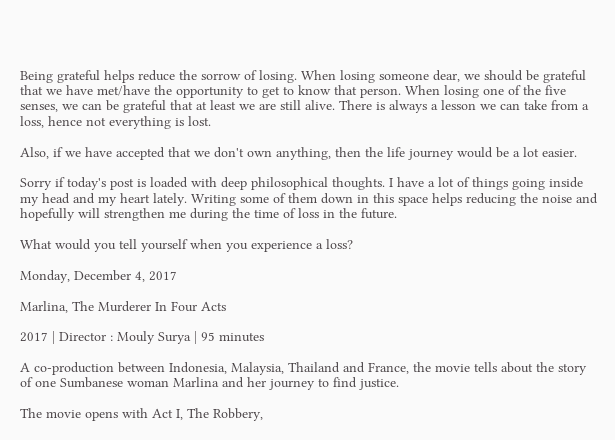Being grateful helps reduce the sorrow of losing. When losing someone dear, we should be grateful that we have met/have the opportunity to get to know that person. When losing one of the five senses, we can be grateful that at least we are still alive. There is always a lesson we can take from a loss, hence not everything is lost.

Also, if we have accepted that we don't own anything, then the life journey would be a lot easier.

Sorry if today's post is loaded with deep philosophical thoughts. I have a lot of things going inside my head and my heart lately. Writing some of them down in this space helps reducing the noise and hopefully will strengthen me during the time of loss in the future.

What would you tell yourself when you experience a loss?

Monday, December 4, 2017

Marlina, The Murderer In Four Acts

2017 | Director : Mouly Surya | 95 minutes

A co-production between Indonesia, Malaysia, Thailand and France, the movie tells about the story of one Sumbanese woman Marlina and her journey to find justice.

The movie opens with Act I, The Robbery,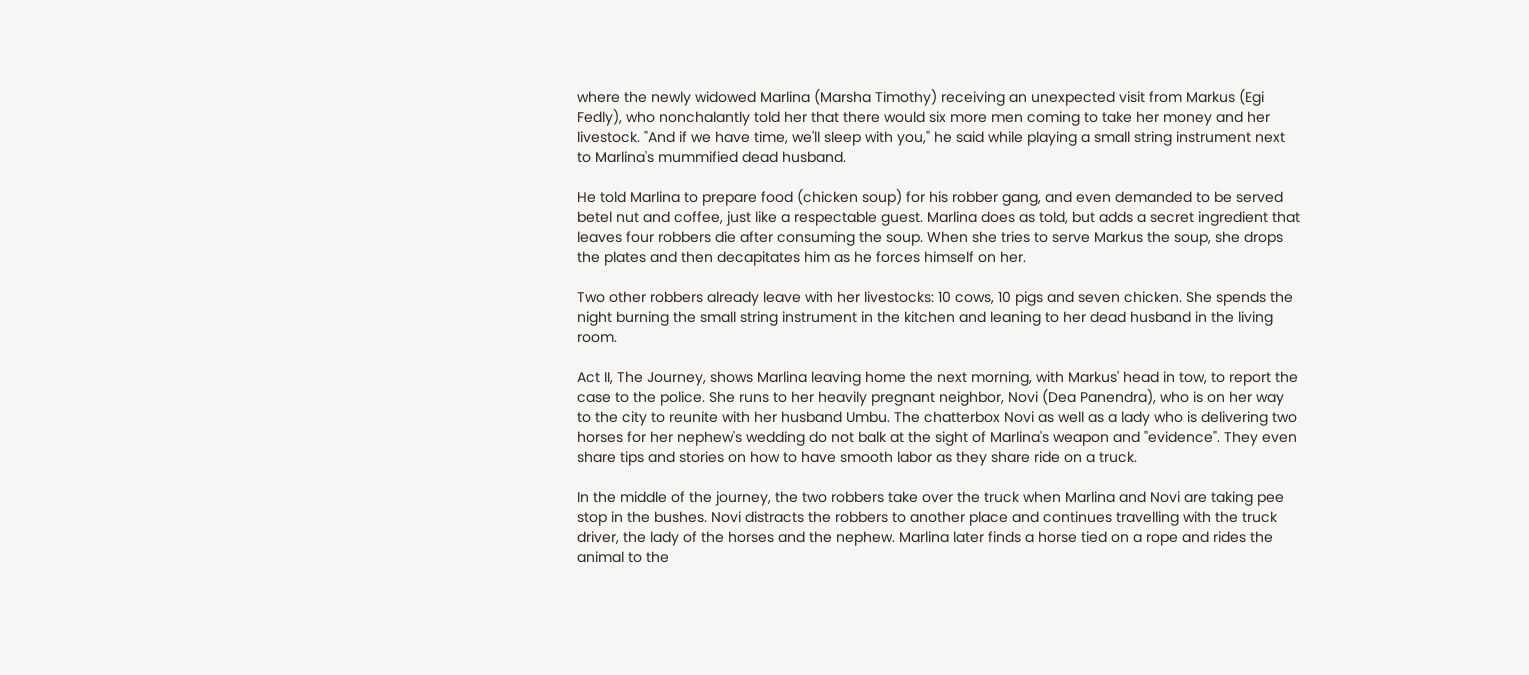where the newly widowed Marlina (Marsha Timothy) receiving an unexpected visit from Markus (Egi Fedly), who nonchalantly told her that there would six more men coming to take her money and her livestock. "And if we have time, we'll sleep with you," he said while playing a small string instrument next to Marlina's mummified dead husband.

He told Marlina to prepare food (chicken soup) for his robber gang, and even demanded to be served betel nut and coffee, just like a respectable guest. Marlina does as told, but adds a secret ingredient that leaves four robbers die after consuming the soup. When she tries to serve Markus the soup, she drops the plates and then decapitates him as he forces himself on her.

Two other robbers already leave with her livestocks: 10 cows, 10 pigs and seven chicken. She spends the night burning the small string instrument in the kitchen and leaning to her dead husband in the living room.

Act II, The Journey, shows Marlina leaving home the next morning, with Markus' head in tow, to report the case to the police. She runs to her heavily pregnant neighbor, Novi (Dea Panendra), who is on her way to the city to reunite with her husband Umbu. The chatterbox Novi as well as a lady who is delivering two horses for her nephew's wedding do not balk at the sight of Marlina's weapon and "evidence". They even share tips and stories on how to have smooth labor as they share ride on a truck.

In the middle of the journey, the two robbers take over the truck when Marlina and Novi are taking pee stop in the bushes. Novi distracts the robbers to another place and continues travelling with the truck driver, the lady of the horses and the nephew. Marlina later finds a horse tied on a rope and rides the animal to the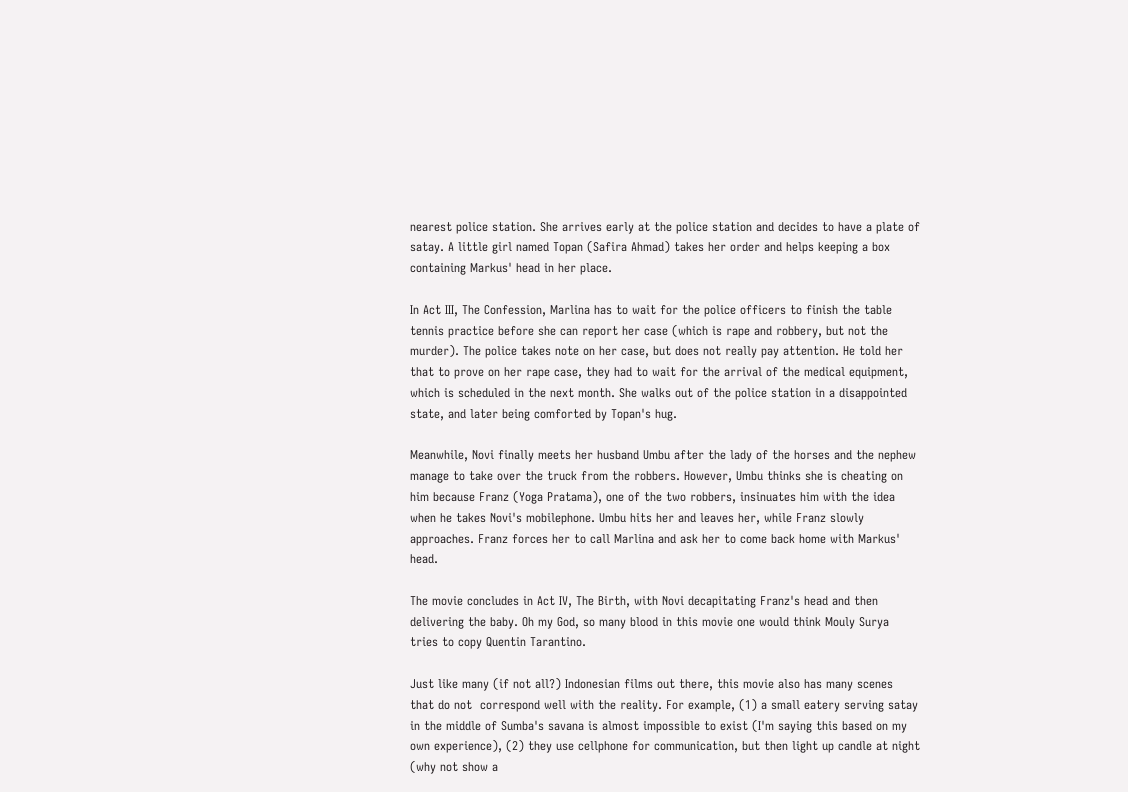nearest police station. She arrives early at the police station and decides to have a plate of satay. A little girl named Topan (Safira Ahmad) takes her order and helps keeping a box containing Markus' head in her place.

In Act III, The Confession, Marlina has to wait for the police officers to finish the table tennis practice before she can report her case (which is rape and robbery, but not the murder). The police takes note on her case, but does not really pay attention. He told her that to prove on her rape case, they had to wait for the arrival of the medical equipment, which is scheduled in the next month. She walks out of the police station in a disappointed state, and later being comforted by Topan's hug.

Meanwhile, Novi finally meets her husband Umbu after the lady of the horses and the nephew manage to take over the truck from the robbers. However, Umbu thinks she is cheating on him because Franz (Yoga Pratama), one of the two robbers, insinuates him with the idea when he takes Novi's mobilephone. Umbu hits her and leaves her, while Franz slowly approaches. Franz forces her to call Marlina and ask her to come back home with Markus' head.

The movie concludes in Act IV, The Birth, with Novi decapitating Franz's head and then delivering the baby. Oh my God, so many blood in this movie one would think Mouly Surya tries to copy Quentin Tarantino.

Just like many (if not all?) Indonesian films out there, this movie also has many scenes that do not  correspond well with the reality. For example, (1) a small eatery serving satay in the middle of Sumba's savana is almost impossible to exist (I'm saying this based on my own experience), (2) they use cellphone for communication, but then light up candle at night (why not show a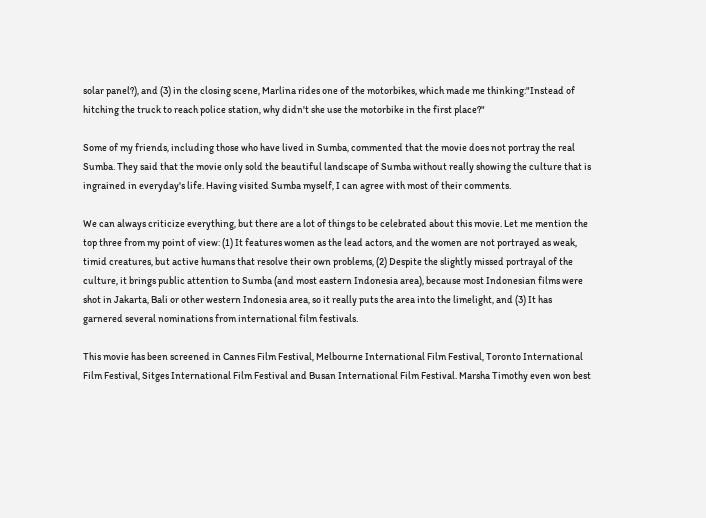solar panel?), and (3) in the closing scene, Marlina rides one of the motorbikes, which made me thinking:"Instead of hitching the truck to reach police station, why didn't she use the motorbike in the first place?"

Some of my friends, including those who have lived in Sumba, commented that the movie does not portray the real Sumba. They said that the movie only sold the beautiful landscape of Sumba without really showing the culture that is ingrained in everyday's life. Having visited Sumba myself, I can agree with most of their comments.

We can always criticize everything, but there are a lot of things to be celebrated about this movie. Let me mention the top three from my point of view: (1) It features women as the lead actors, and the women are not portrayed as weak, timid creatures, but active humans that resolve their own problems, (2) Despite the slightly missed portrayal of the culture, it brings public attention to Sumba (and most eastern Indonesia area), because most Indonesian films were shot in Jakarta, Bali or other western Indonesia area, so it really puts the area into the limelight, and (3) It has garnered several nominations from international film festivals.

This movie has been screened in Cannes Film Festival, Melbourne International Film Festival, Toronto International Film Festival, Sitges International Film Festival and Busan International Film Festival. Marsha Timothy even won best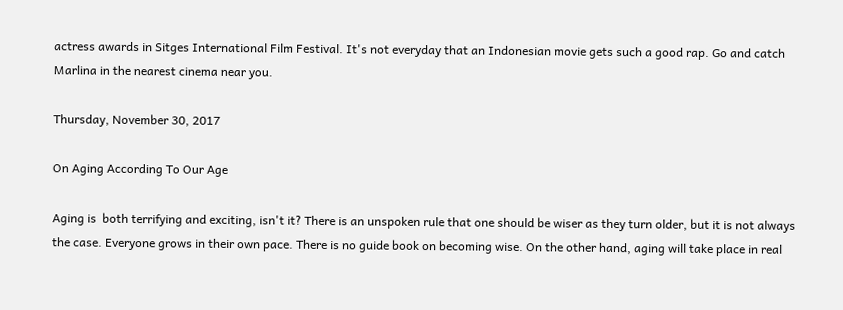actress awards in Sitges International Film Festival. It's not everyday that an Indonesian movie gets such a good rap. Go and catch Marlina in the nearest cinema near you.

Thursday, November 30, 2017

On Aging According To Our Age

Aging is  both terrifying and exciting, isn't it? There is an unspoken rule that one should be wiser as they turn older, but it is not always the case. Everyone grows in their own pace. There is no guide book on becoming wise. On the other hand, aging will take place in real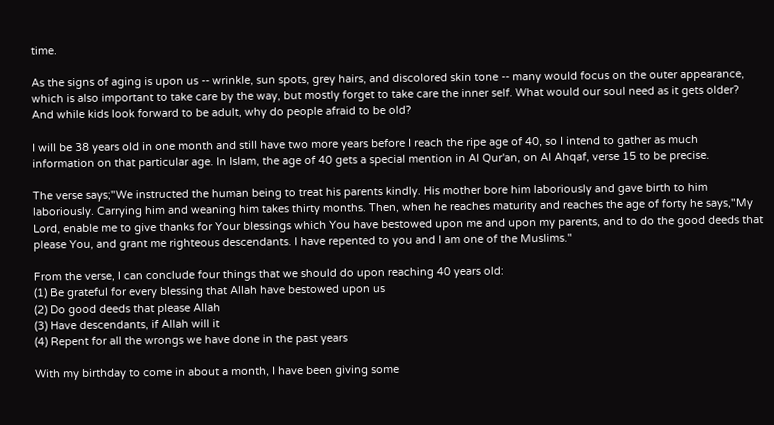time.

As the signs of aging is upon us -- wrinkle, sun spots, grey hairs, and discolored skin tone -- many would focus on the outer appearance, which is also important to take care by the way, but mostly forget to take care the inner self. What would our soul need as it gets older? And while kids look forward to be adult, why do people afraid to be old?

I will be 38 years old in one month and still have two more years before I reach the ripe age of 40, so I intend to gather as much information on that particular age. In Islam, the age of 40 gets a special mention in Al Qur'an, on Al Ahqaf, verse 15 to be precise.

The verse says;"We instructed the human being to treat his parents kindly. His mother bore him laboriously and gave birth to him laboriously. Carrying him and weaning him takes thirty months. Then, when he reaches maturity and reaches the age of forty he says,"My Lord, enable me to give thanks for Your blessings which You have bestowed upon me and upon my parents, and to do the good deeds that please You, and grant me righteous descendants. I have repented to you and I am one of the Muslims."

From the verse, I can conclude four things that we should do upon reaching 40 years old:
(1) Be grateful for every blessing that Allah have bestowed upon us
(2) Do good deeds that please Allah
(3) Have descendants, if Allah will it
(4) Repent for all the wrongs we have done in the past years

With my birthday to come in about a month, I have been giving some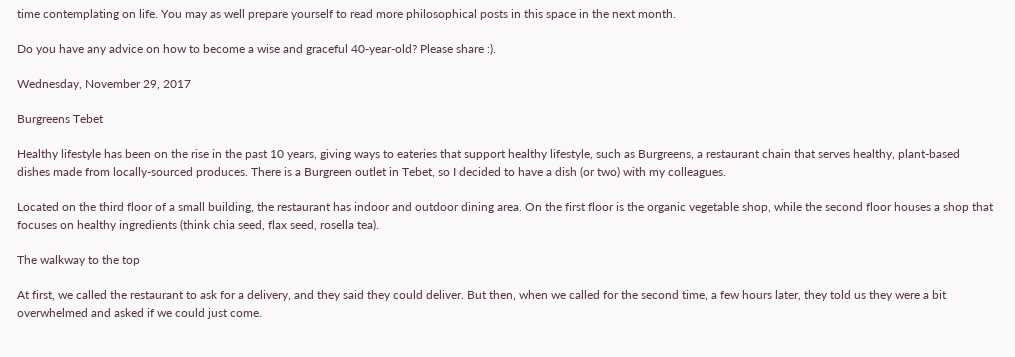time contemplating on life. You may as well prepare yourself to read more philosophical posts in this space in the next month.

Do you have any advice on how to become a wise and graceful 40-year-old? Please share :).

Wednesday, November 29, 2017

Burgreens Tebet

Healthy lifestyle has been on the rise in the past 10 years, giving ways to eateries that support healthy lifestyle, such as Burgreens, a restaurant chain that serves healthy, plant-based dishes made from locally-sourced produces. There is a Burgreen outlet in Tebet, so I decided to have a dish (or two) with my colleagues.

Located on the third floor of a small building, the restaurant has indoor and outdoor dining area. On the first floor is the organic vegetable shop, while the second floor houses a shop that focuses on healthy ingredients (think chia seed, flax seed, rosella tea).

The walkway to the top

At first, we called the restaurant to ask for a delivery, and they said they could deliver. But then, when we called for the second time, a few hours later, they told us they were a bit overwhelmed and asked if we could just come.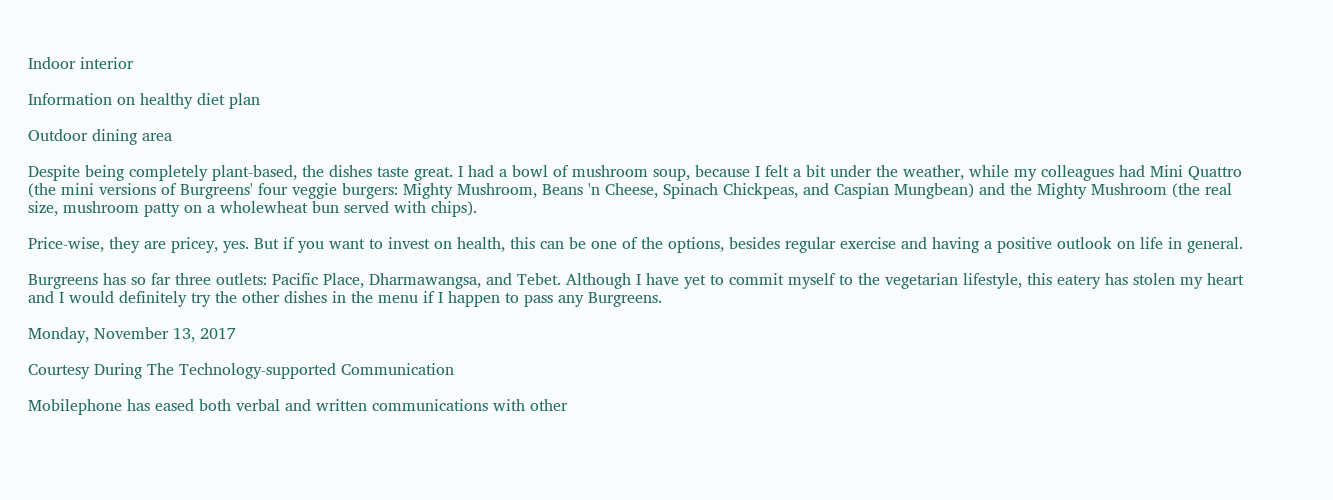Indoor interior

Information on healthy diet plan

Outdoor dining area

Despite being completely plant-based, the dishes taste great. I had a bowl of mushroom soup, because I felt a bit under the weather, while my colleagues had Mini Quattro (the mini versions of Burgreens' four veggie burgers: Mighty Mushroom, Beans 'n Cheese, Spinach Chickpeas, and Caspian Mungbean) and the Mighty Mushroom (the real size, mushroom patty on a wholewheat bun served with chips).

Price-wise, they are pricey, yes. But if you want to invest on health, this can be one of the options, besides regular exercise and having a positive outlook on life in general.

Burgreens has so far three outlets: Pacific Place, Dharmawangsa, and Tebet. Although I have yet to commit myself to the vegetarian lifestyle, this eatery has stolen my heart and I would definitely try the other dishes in the menu if I happen to pass any Burgreens.

Monday, November 13, 2017

Courtesy During The Technology-supported Communication

Mobilephone has eased both verbal and written communications with other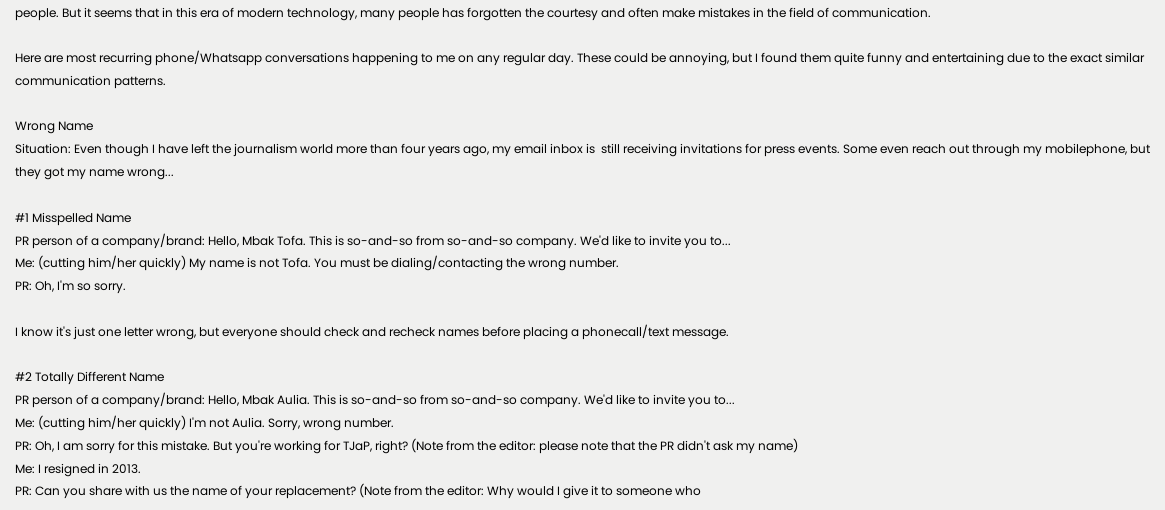people. But it seems that in this era of modern technology, many people has forgotten the courtesy and often make mistakes in the field of communication.

Here are most recurring phone/Whatsapp conversations happening to me on any regular day. These could be annoying, but I found them quite funny and entertaining due to the exact similar communication patterns.

Wrong Name
Situation: Even though I have left the journalism world more than four years ago, my email inbox is  still receiving invitations for press events. Some even reach out through my mobilephone, but they got my name wrong...

#1 Misspelled Name
PR person of a company/brand: Hello, Mbak Tofa. This is so-and-so from so-and-so company. We'd like to invite you to...
Me: (cutting him/her quickly) My name is not Tofa. You must be dialing/contacting the wrong number.
PR: Oh, I'm so sorry.

I know it's just one letter wrong, but everyone should check and recheck names before placing a phonecall/text message.

#2 Totally Different Name
PR person of a company/brand: Hello, Mbak Aulia. This is so-and-so from so-and-so company. We'd like to invite you to...
Me: (cutting him/her quickly) I'm not Aulia. Sorry, wrong number.
PR: Oh, I am sorry for this mistake. But you're working for TJaP, right? (Note from the editor: please note that the PR didn't ask my name)
Me: I resigned in 2013.
PR: Can you share with us the name of your replacement? (Note from the editor: Why would I give it to someone who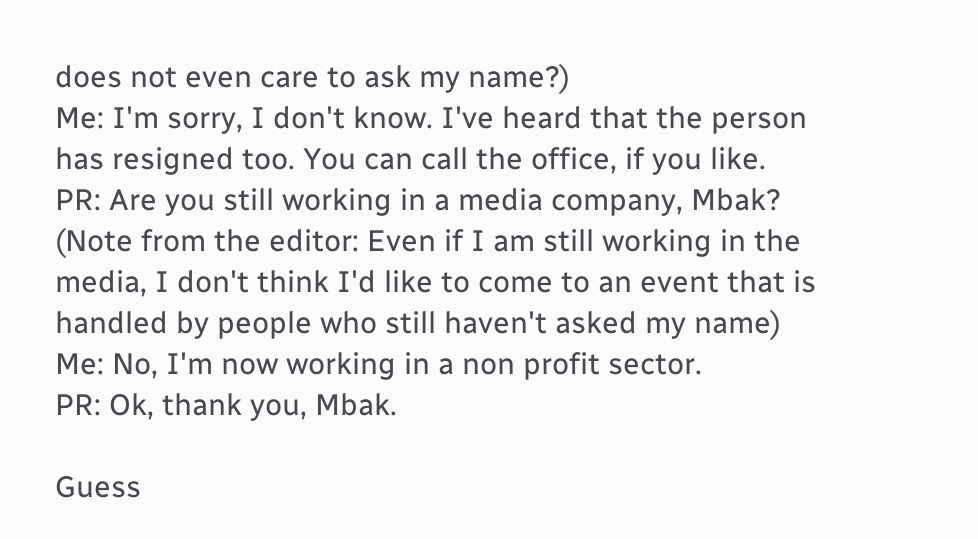does not even care to ask my name?)
Me: I'm sorry, I don't know. I've heard that the person has resigned too. You can call the office, if you like.
PR: Are you still working in a media company, Mbak? (Note from the editor: Even if I am still working in the media, I don't think I'd like to come to an event that is handled by people who still haven't asked my name)
Me: No, I'm now working in a non profit sector.
PR: Ok, thank you, Mbak.

Guess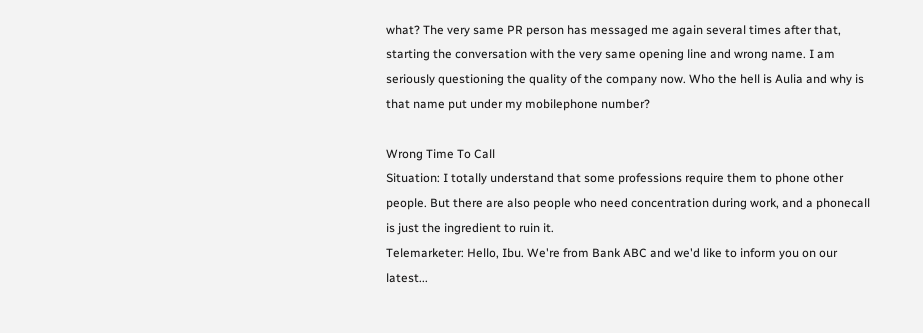what? The very same PR person has messaged me again several times after that, starting the conversation with the very same opening line and wrong name. I am seriously questioning the quality of the company now. Who the hell is Aulia and why is that name put under my mobilephone number?

Wrong Time To Call
Situation: I totally understand that some professions require them to phone other people. But there are also people who need concentration during work, and a phonecall is just the ingredient to ruin it.
Telemarketer: Hello, Ibu. We're from Bank ABC and we'd like to inform you on our latest...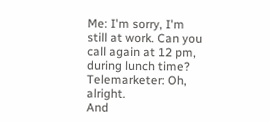Me: I'm sorry, I'm still at work. Can you call again at 12 pm, during lunch time?
Telemarketer: Oh, alright.
And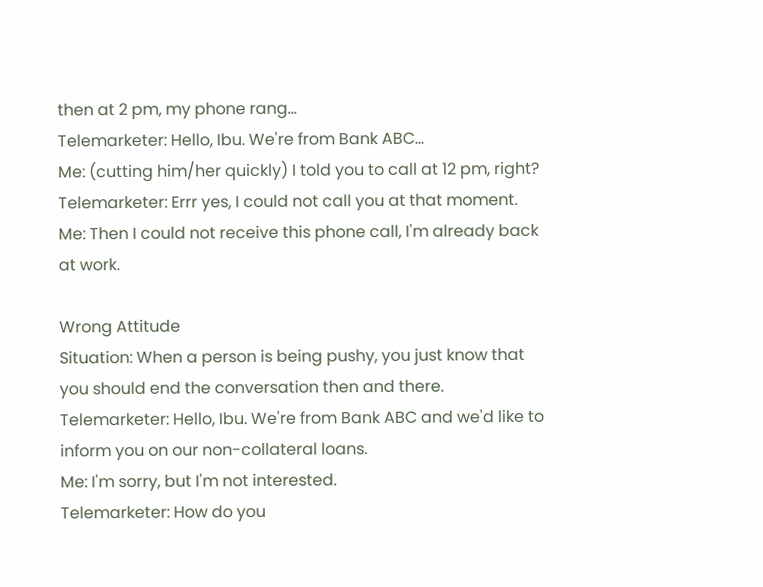then at 2 pm, my phone rang...
Telemarketer: Hello, Ibu. We're from Bank ABC...
Me: (cutting him/her quickly) I told you to call at 12 pm, right?
Telemarketer: Errr yes, I could not call you at that moment.
Me: Then I could not receive this phone call, I'm already back at work.

Wrong Attitude
Situation: When a person is being pushy, you just know that you should end the conversation then and there.
Telemarketer: Hello, Ibu. We're from Bank ABC and we'd like to inform you on our non-collateral loans.
Me: I'm sorry, but I'm not interested.
Telemarketer: How do you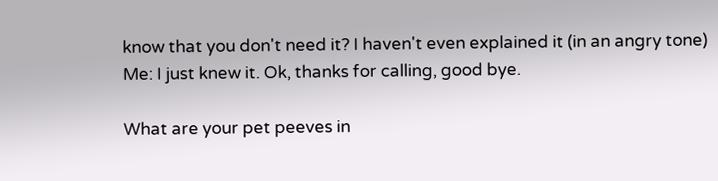know that you don't need it? I haven't even explained it (in an angry tone)
Me: I just knew it. Ok, thanks for calling, good bye.

What are your pet peeves in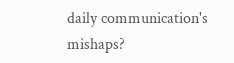daily communication's mishaps?